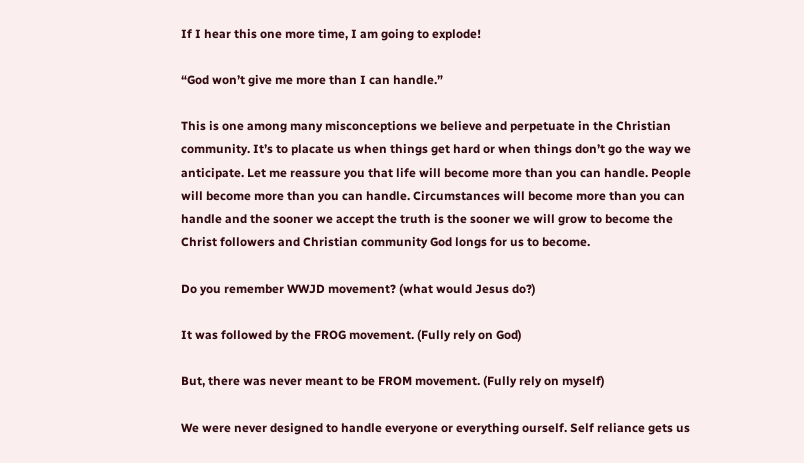If I hear this one more time, I am going to explode!

“God won’t give me more than I can handle.”

This is one among many misconceptions we believe and perpetuate in the Christian community. It’s to placate us when things get hard or when things don’t go the way we anticipate. Let me reassure you that life will become more than you can handle. People will become more than you can handle. Circumstances will become more than you can handle and the sooner we accept the truth is the sooner we will grow to become the Christ followers and Christian community God longs for us to become.

Do you remember WWJD movement? (what would Jesus do?)

It was followed by the FROG movement. (Fully rely on God)

But, there was never meant to be FROM movement. (Fully rely on myself)

We were never designed to handle everyone or everything ourself. Self reliance gets us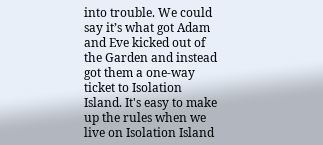into trouble. We could say it’s what got Adam and Eve kicked out of the Garden and instead got them a one-way ticket to Isolation Island. It's easy to make up the rules when we live on Isolation Island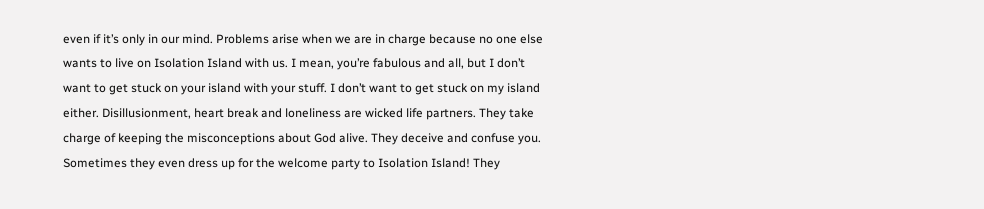even if it’s only in our mind. Problems arise when we are in charge because no one else wants to live on Isolation Island with us. I mean, you’re fabulous and all, but I don’t want to get stuck on your island with your stuff. I don’t want to get stuck on my island either. Disillusionment, heart break and loneliness are wicked life partners. They take charge of keeping the misconceptions about God alive. They deceive and confuse you. Sometimes they even dress up for the welcome party to Isolation Island! They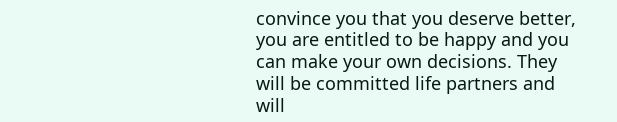convince you that you deserve better, you are entitled to be happy and you can make your own decisions. They will be committed life partners and will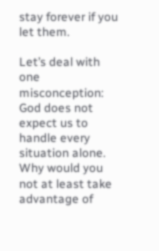stay forever if you let them.

Let’s deal with one misconception: God does not expect us to handle every situation alone. Why would you not at least take advantage of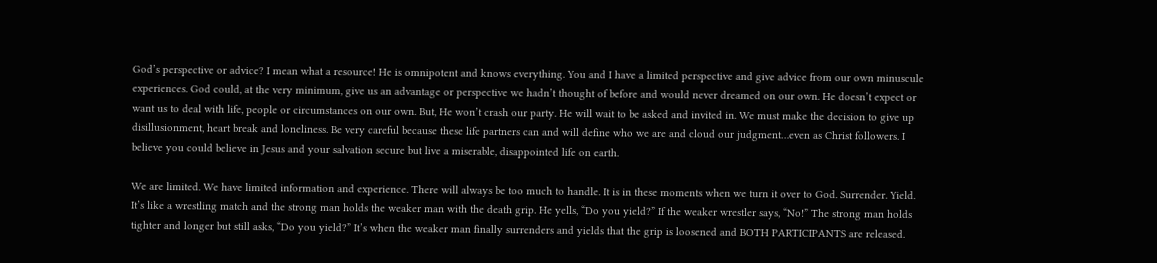God’s perspective or advice? I mean what a resource! He is omnipotent and knows everything. You and I have a limited perspective and give advice from our own minuscule experiences. God could, at the very minimum, give us an advantage or perspective we hadn’t thought of before and would never dreamed on our own. He doesn’t expect or want us to deal with life, people or circumstances on our own. But, He won’t crash our party. He will wait to be asked and invited in. We must make the decision to give up disillusionment, heart break and loneliness. Be very careful because these life partners can and will define who we are and cloud our judgment…even as Christ followers. I believe you could believe in Jesus and your salvation secure but live a miserable, disappointed life on earth.

We are limited. We have limited information and experience. There will always be too much to handle. It is in these moments when we turn it over to God. Surrender. Yield. It’s like a wrestling match and the strong man holds the weaker man with the death grip. He yells, “Do you yield?” If the weaker wrestler says, “No!” The strong man holds tighter and longer but still asks, “Do you yield?” It’s when the weaker man finally surrenders and yields that the grip is loosened and BOTH PARTICIPANTS are released.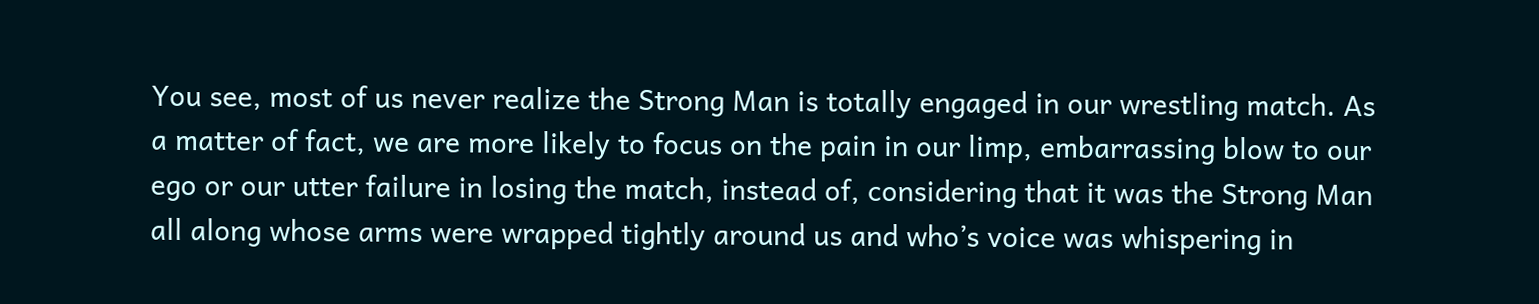You see, most of us never realize the Strong Man is totally engaged in our wrestling match. As a matter of fact, we are more likely to focus on the pain in our limp, embarrassing blow to our ego or our utter failure in losing the match, instead of, considering that it was the Strong Man all along whose arms were wrapped tightly around us and who’s voice was whispering in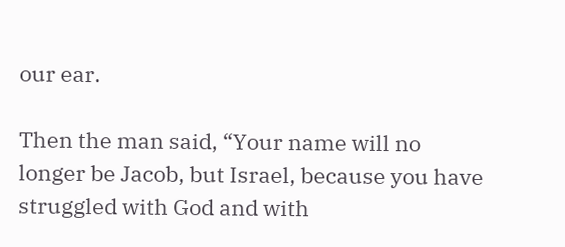our ear.

Then the man said, “Your name will no longer be Jacob, but Israel, because you have struggled with God and with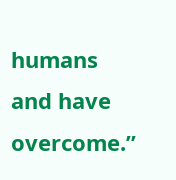humans and have overcome.”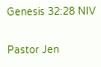Genesis 32:28 NIV

Pastor Jen